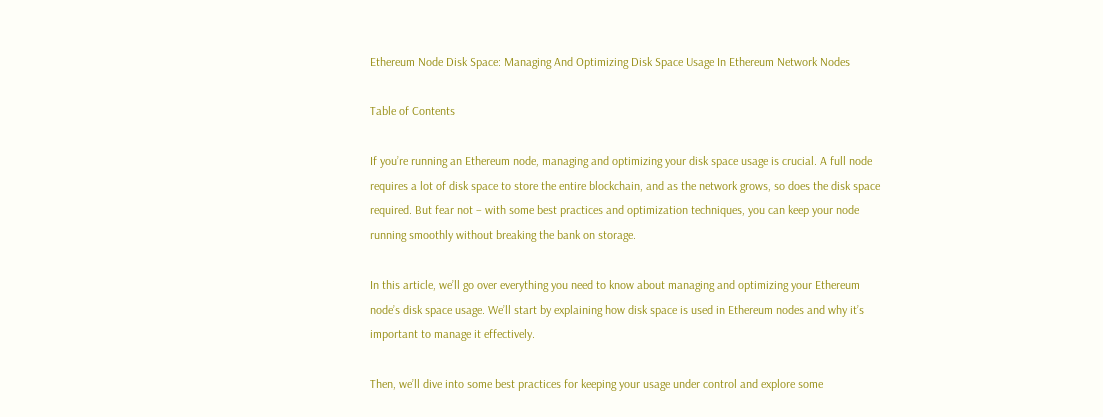Ethereum Node Disk Space: Managing And Optimizing Disk Space Usage In Ethereum Network Nodes

Table of Contents

If you’re running an Ethereum node, managing and optimizing your disk space usage is crucial. A full node requires a lot of disk space to store the entire blockchain, and as the network grows, so does the disk space required. But fear not – with some best practices and optimization techniques, you can keep your node running smoothly without breaking the bank on storage.

In this article, we’ll go over everything you need to know about managing and optimizing your Ethereum node’s disk space usage. We’ll start by explaining how disk space is used in Ethereum nodes and why it’s important to manage it effectively.

Then, we’ll dive into some best practices for keeping your usage under control and explore some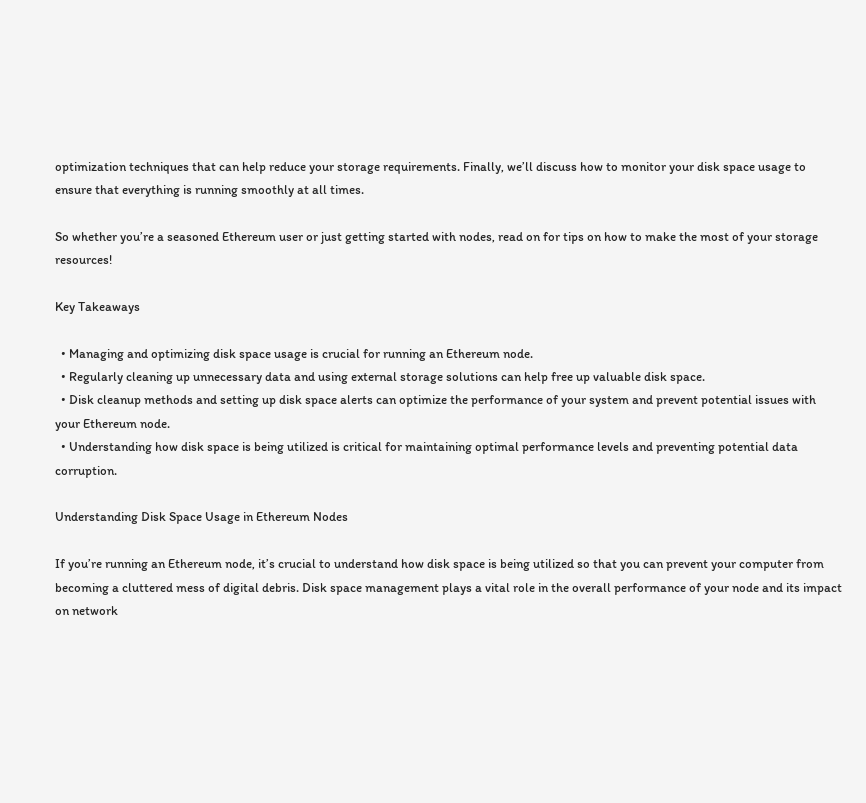optimization techniques that can help reduce your storage requirements. Finally, we’ll discuss how to monitor your disk space usage to ensure that everything is running smoothly at all times.

So whether you’re a seasoned Ethereum user or just getting started with nodes, read on for tips on how to make the most of your storage resources!

Key Takeaways

  • Managing and optimizing disk space usage is crucial for running an Ethereum node.
  • Regularly cleaning up unnecessary data and using external storage solutions can help free up valuable disk space.
  • Disk cleanup methods and setting up disk space alerts can optimize the performance of your system and prevent potential issues with your Ethereum node.
  • Understanding how disk space is being utilized is critical for maintaining optimal performance levels and preventing potential data corruption.

Understanding Disk Space Usage in Ethereum Nodes

If you’re running an Ethereum node, it’s crucial to understand how disk space is being utilized so that you can prevent your computer from becoming a cluttered mess of digital debris. Disk space management plays a vital role in the overall performance of your node and its impact on network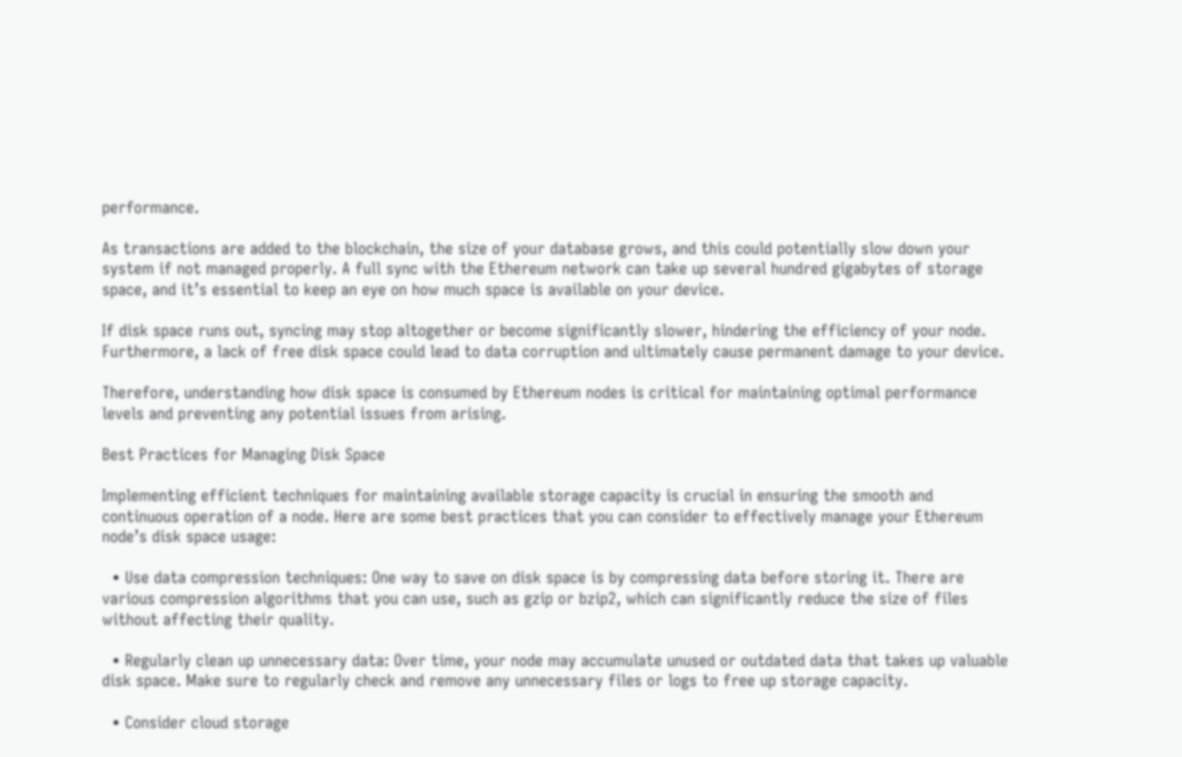performance.

As transactions are added to the blockchain, the size of your database grows, and this could potentially slow down your system if not managed properly. A full sync with the Ethereum network can take up several hundred gigabytes of storage space, and it’s essential to keep an eye on how much space is available on your device.

If disk space runs out, syncing may stop altogether or become significantly slower, hindering the efficiency of your node. Furthermore, a lack of free disk space could lead to data corruption and ultimately cause permanent damage to your device.

Therefore, understanding how disk space is consumed by Ethereum nodes is critical for maintaining optimal performance levels and preventing any potential issues from arising.

Best Practices for Managing Disk Space

Implementing efficient techniques for maintaining available storage capacity is crucial in ensuring the smooth and continuous operation of a node. Here are some best practices that you can consider to effectively manage your Ethereum node’s disk space usage:

  • Use data compression techniques: One way to save on disk space is by compressing data before storing it. There are various compression algorithms that you can use, such as gzip or bzip2, which can significantly reduce the size of files without affecting their quality.

  • Regularly clean up unnecessary data: Over time, your node may accumulate unused or outdated data that takes up valuable disk space. Make sure to regularly check and remove any unnecessary files or logs to free up storage capacity.

  • Consider cloud storage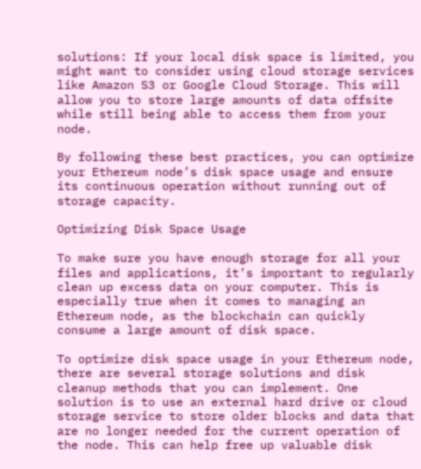solutions: If your local disk space is limited, you might want to consider using cloud storage services like Amazon S3 or Google Cloud Storage. This will allow you to store large amounts of data offsite while still being able to access them from your node.

By following these best practices, you can optimize your Ethereum node’s disk space usage and ensure its continuous operation without running out of storage capacity.

Optimizing Disk Space Usage

To make sure you have enough storage for all your files and applications, it’s important to regularly clean up excess data on your computer. This is especially true when it comes to managing an Ethereum node, as the blockchain can quickly consume a large amount of disk space.

To optimize disk space usage in your Ethereum node, there are several storage solutions and disk cleanup methods that you can implement. One solution is to use an external hard drive or cloud storage service to store older blocks and data that are no longer needed for the current operation of the node. This can help free up valuable disk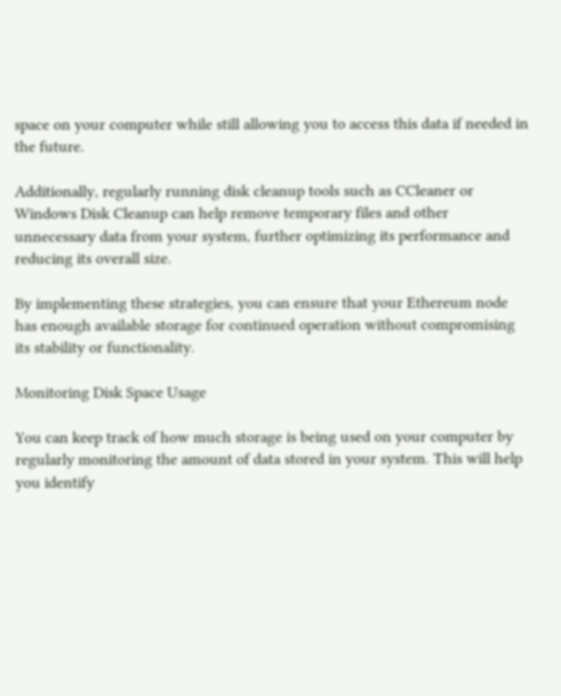space on your computer while still allowing you to access this data if needed in the future.

Additionally, regularly running disk cleanup tools such as CCleaner or Windows Disk Cleanup can help remove temporary files and other unnecessary data from your system, further optimizing its performance and reducing its overall size.

By implementing these strategies, you can ensure that your Ethereum node has enough available storage for continued operation without compromising its stability or functionality.

Monitoring Disk Space Usage

You can keep track of how much storage is being used on your computer by regularly monitoring the amount of data stored in your system. This will help you identify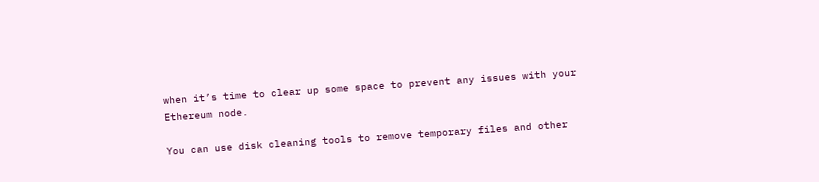when it’s time to clear up some space to prevent any issues with your Ethereum node.

You can use disk cleaning tools to remove temporary files and other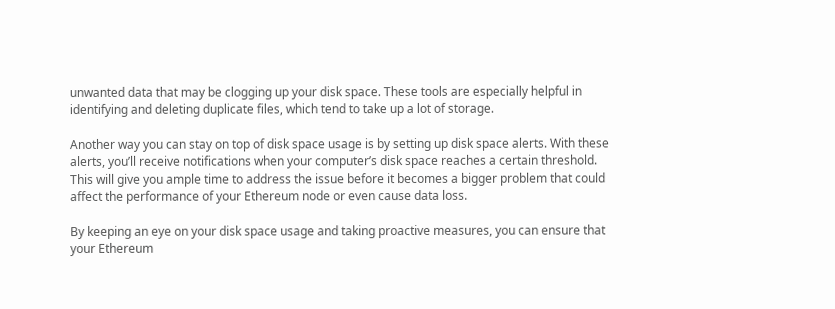unwanted data that may be clogging up your disk space. These tools are especially helpful in identifying and deleting duplicate files, which tend to take up a lot of storage.

Another way you can stay on top of disk space usage is by setting up disk space alerts. With these alerts, you’ll receive notifications when your computer’s disk space reaches a certain threshold. This will give you ample time to address the issue before it becomes a bigger problem that could affect the performance of your Ethereum node or even cause data loss.

By keeping an eye on your disk space usage and taking proactive measures, you can ensure that your Ethereum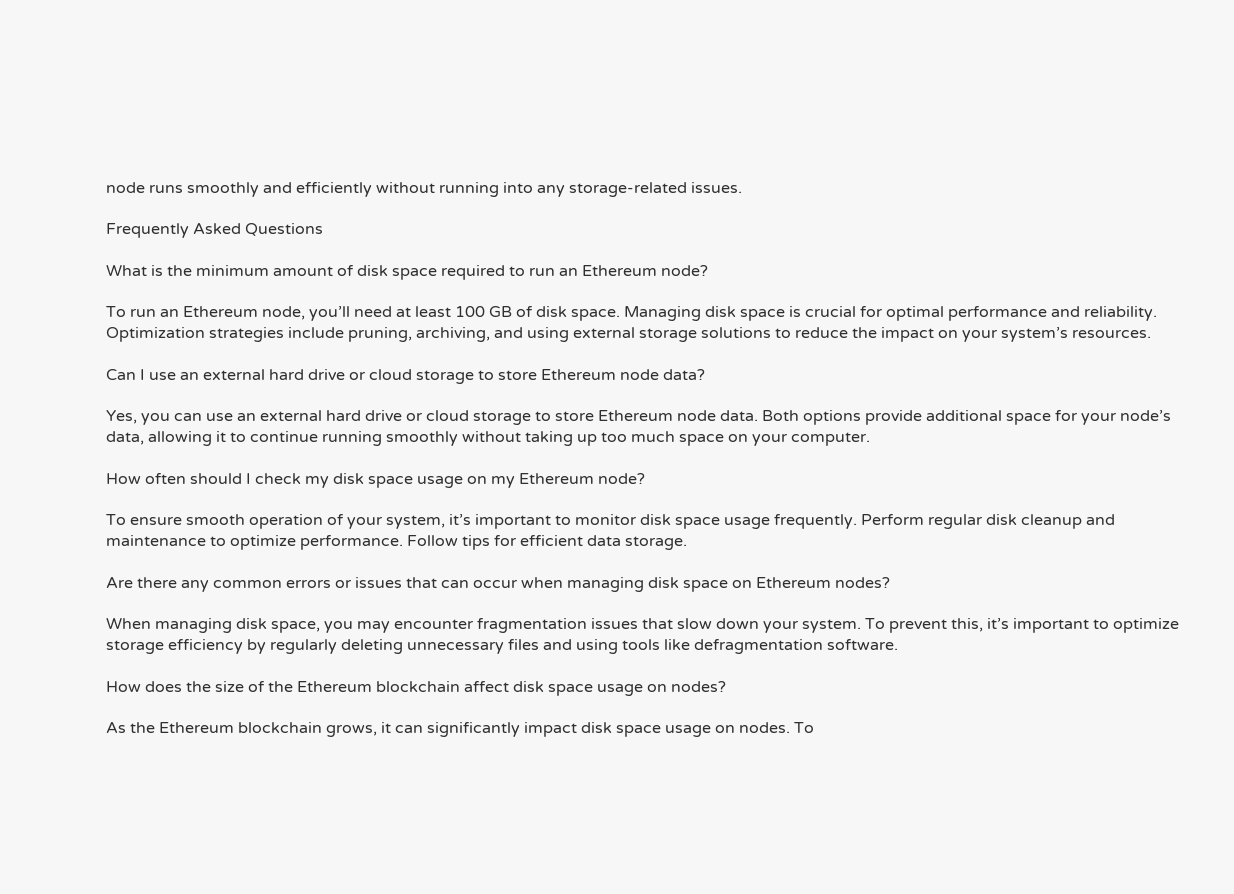node runs smoothly and efficiently without running into any storage-related issues.

Frequently Asked Questions

What is the minimum amount of disk space required to run an Ethereum node?

To run an Ethereum node, you’ll need at least 100 GB of disk space. Managing disk space is crucial for optimal performance and reliability. Optimization strategies include pruning, archiving, and using external storage solutions to reduce the impact on your system’s resources.

Can I use an external hard drive or cloud storage to store Ethereum node data?

Yes, you can use an external hard drive or cloud storage to store Ethereum node data. Both options provide additional space for your node’s data, allowing it to continue running smoothly without taking up too much space on your computer.

How often should I check my disk space usage on my Ethereum node?

To ensure smooth operation of your system, it’s important to monitor disk space usage frequently. Perform regular disk cleanup and maintenance to optimize performance. Follow tips for efficient data storage.

Are there any common errors or issues that can occur when managing disk space on Ethereum nodes?

When managing disk space, you may encounter fragmentation issues that slow down your system. To prevent this, it’s important to optimize storage efficiency by regularly deleting unnecessary files and using tools like defragmentation software.

How does the size of the Ethereum blockchain affect disk space usage on nodes?

As the Ethereum blockchain grows, it can significantly impact disk space usage on nodes. To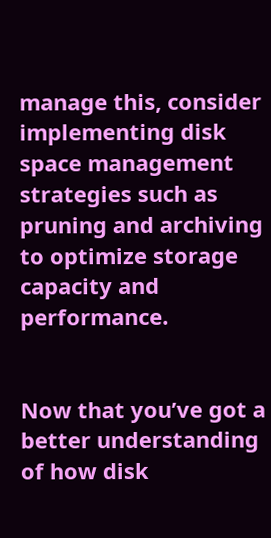manage this, consider implementing disk space management strategies such as pruning and archiving to optimize storage capacity and performance.


Now that you’ve got a better understanding of how disk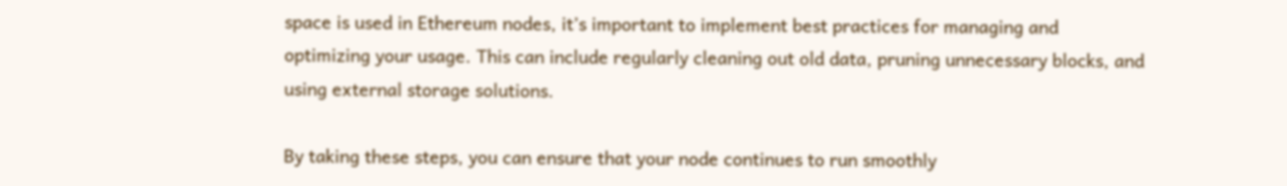space is used in Ethereum nodes, it’s important to implement best practices for managing and optimizing your usage. This can include regularly cleaning out old data, pruning unnecessary blocks, and using external storage solutions.

By taking these steps, you can ensure that your node continues to run smoothly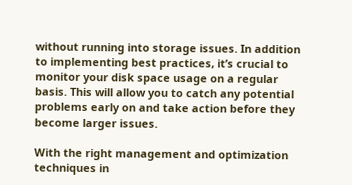without running into storage issues. In addition to implementing best practices, it’s crucial to monitor your disk space usage on a regular basis. This will allow you to catch any potential problems early on and take action before they become larger issues.

With the right management and optimization techniques in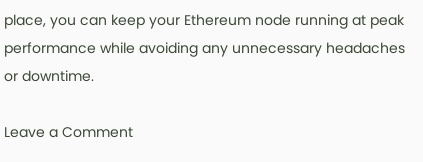place, you can keep your Ethereum node running at peak performance while avoiding any unnecessary headaches or downtime.

Leave a Comment